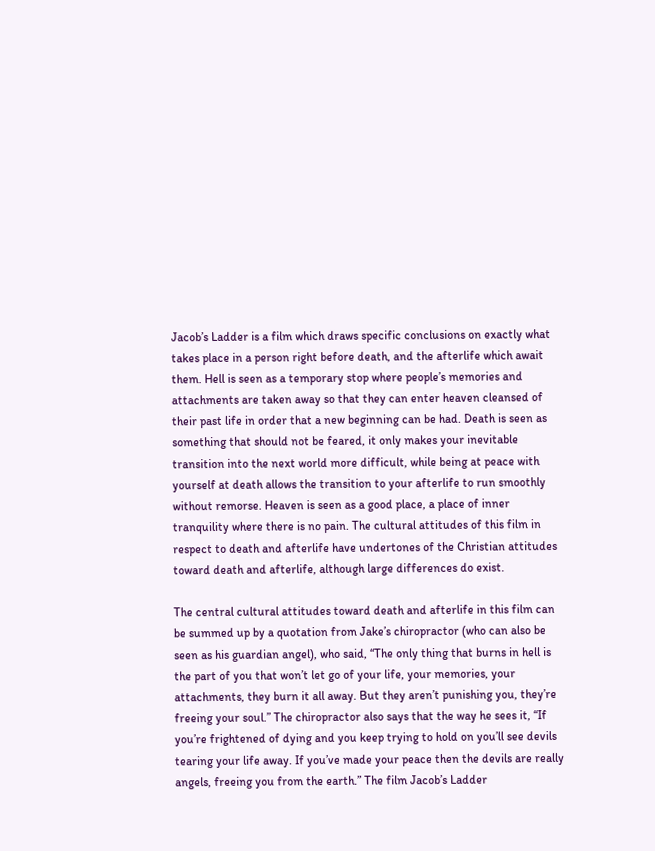Jacob’s Ladder is a film which draws specific conclusions on exactly what takes place in a person right before death, and the afterlife which await them. Hell is seen as a temporary stop where people’s memories and attachments are taken away so that they can enter heaven cleansed of their past life in order that a new beginning can be had. Death is seen as something that should not be feared, it only makes your inevitable transition into the next world more difficult, while being at peace with yourself at death allows the transition to your afterlife to run smoothly without remorse. Heaven is seen as a good place, a place of inner tranquility where there is no pain. The cultural attitudes of this film in respect to death and afterlife have undertones of the Christian attitudes toward death and afterlife, although large differences do exist.

The central cultural attitudes toward death and afterlife in this film can be summed up by a quotation from Jake’s chiropractor (who can also be seen as his guardian angel), who said, “The only thing that burns in hell is the part of you that won’t let go of your life, your memories, your attachments, they burn it all away. But they aren’t punishing you, they’re freeing your soul.” The chiropractor also says that the way he sees it, “If you’re frightened of dying and you keep trying to hold on you’ll see devils tearing your life away. If you’ve made your peace then the devils are really angels, freeing you from the earth.” The film Jacob’s Ladder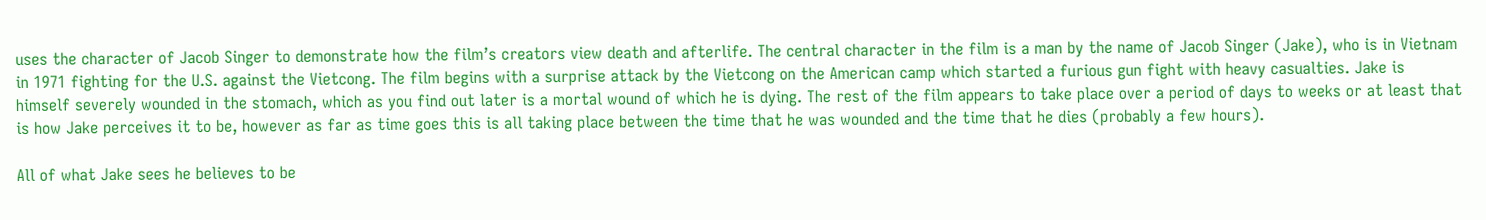uses the character of Jacob Singer to demonstrate how the film’s creators view death and afterlife. The central character in the film is a man by the name of Jacob Singer (Jake), who is in Vietnam in 1971 fighting for the U.S. against the Vietcong. The film begins with a surprise attack by the Vietcong on the American camp which started a furious gun fight with heavy casualties. Jake is himself severely wounded in the stomach, which as you find out later is a mortal wound of which he is dying. The rest of the film appears to take place over a period of days to weeks or at least that is how Jake perceives it to be, however as far as time goes this is all taking place between the time that he was wounded and the time that he dies (probably a few hours).

All of what Jake sees he believes to be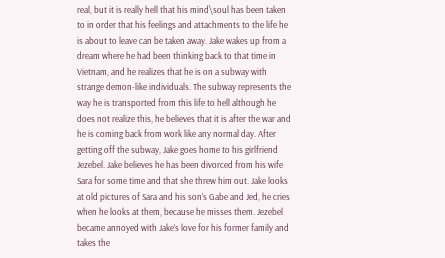real, but it is really hell that his mind\soul has been taken to in order that his feelings and attachments to the life he is about to leave can be taken away. Jake wakes up from a dream where he had been thinking back to that time in Vietnam, and he realizes that he is on a subway with strange demon-like individuals. The subway represents the way he is transported from this life to hell although he does not realize this, he believes that it is after the war and he is coming back from work like any normal day. After getting off the subway, Jake goes home to his girlfriend Jezebel. Jake believes he has been divorced from his wife Sara for some time and that she threw him out. Jake looks at old pictures of Sara and his son’s Gabe and Jed, he cries when he looks at them, because he misses them. Jezebel became annoyed with Jake’s love for his former family and takes the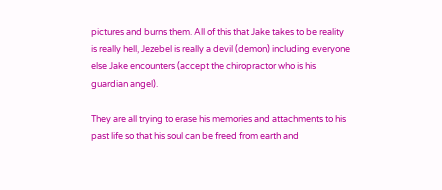pictures and burns them. All of this that Jake takes to be reality is really hell, Jezebel is really a devil (demon) including everyone else Jake encounters (accept the chiropractor who is his guardian angel).

They are all trying to erase his memories and attachments to his past life so that his soul can be freed from earth and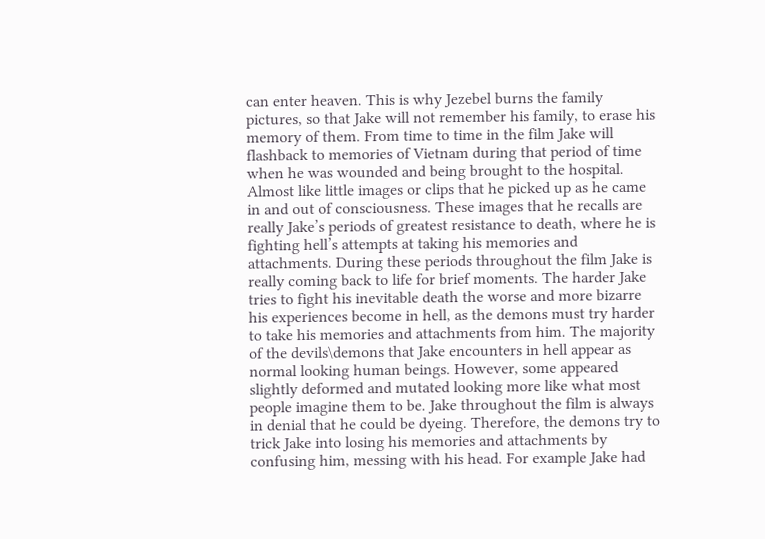can enter heaven. This is why Jezebel burns the family pictures, so that Jake will not remember his family, to erase his memory of them. From time to time in the film Jake will flashback to memories of Vietnam during that period of time when he was wounded and being brought to the hospital. Almost like little images or clips that he picked up as he came in and out of consciousness. These images that he recalls are really Jake’s periods of greatest resistance to death, where he is fighting hell’s attempts at taking his memories and attachments. During these periods throughout the film Jake is really coming back to life for brief moments. The harder Jake tries to fight his inevitable death the worse and more bizarre his experiences become in hell, as the demons must try harder to take his memories and attachments from him. The majority of the devils\demons that Jake encounters in hell appear as normal looking human beings. However, some appeared slightly deformed and mutated looking more like what most people imagine them to be. Jake throughout the film is always in denial that he could be dyeing. Therefore, the demons try to trick Jake into losing his memories and attachments by confusing him, messing with his head. For example Jake had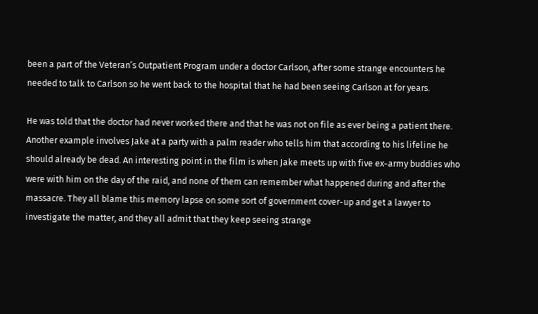been a part of the Veteran’s Outpatient Program under a doctor Carlson, after some strange encounters he needed to talk to Carlson so he went back to the hospital that he had been seeing Carlson at for years.

He was told that the doctor had never worked there and that he was not on file as ever being a patient there. Another example involves Jake at a party with a palm reader who tells him that according to his lifeline he should already be dead. An interesting point in the film is when Jake meets up with five ex-army buddies who were with him on the day of the raid, and none of them can remember what happened during and after the massacre. They all blame this memory lapse on some sort of government cover-up and get a lawyer to investigate the matter, and they all admit that they keep seeing strange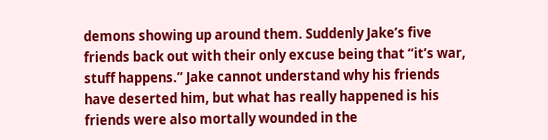demons showing up around them. Suddenly Jake’s five friends back out with their only excuse being that “it’s war, stuff happens.” Jake cannot understand why his friends have deserted him, but what has really happened is his friends were also mortally wounded in the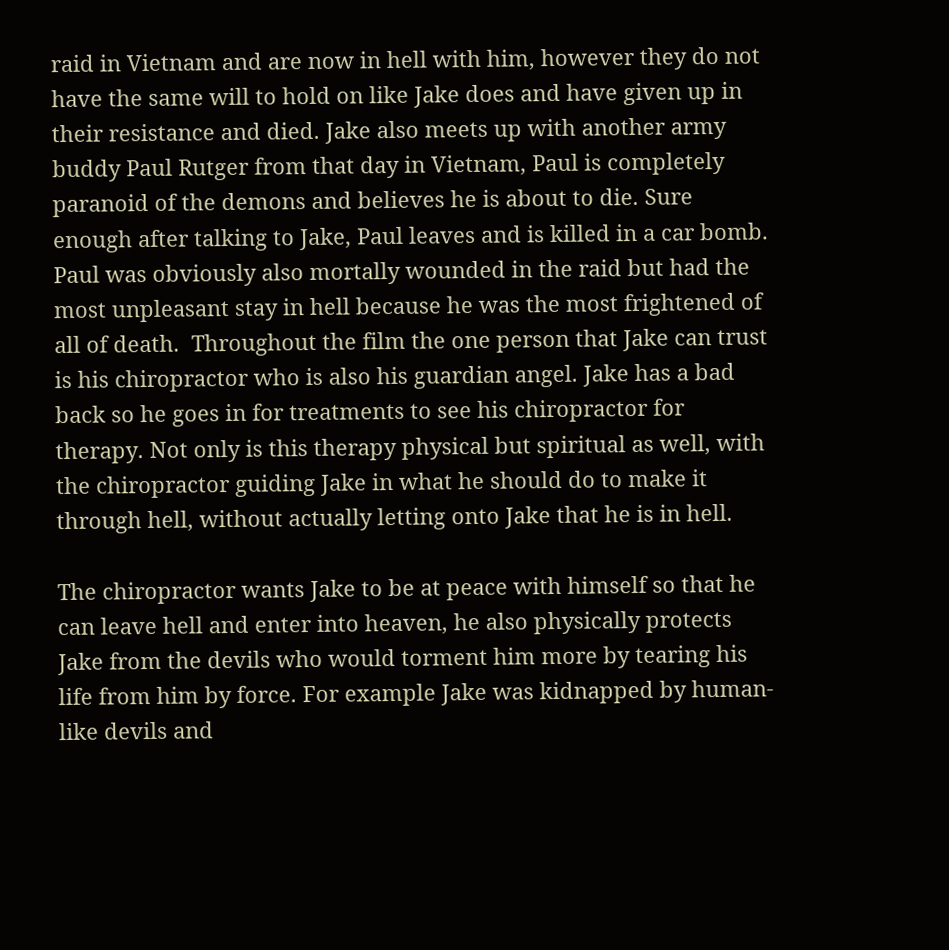raid in Vietnam and are now in hell with him, however they do not have the same will to hold on like Jake does and have given up in their resistance and died. Jake also meets up with another army buddy Paul Rutger from that day in Vietnam, Paul is completely paranoid of the demons and believes he is about to die. Sure enough after talking to Jake, Paul leaves and is killed in a car bomb. Paul was obviously also mortally wounded in the raid but had the most unpleasant stay in hell because he was the most frightened of all of death.  Throughout the film the one person that Jake can trust is his chiropractor who is also his guardian angel. Jake has a bad back so he goes in for treatments to see his chiropractor for therapy. Not only is this therapy physical but spiritual as well, with the chiropractor guiding Jake in what he should do to make it through hell, without actually letting onto Jake that he is in hell.

The chiropractor wants Jake to be at peace with himself so that he can leave hell and enter into heaven, he also physically protects Jake from the devils who would torment him more by tearing his life from him by force. For example Jake was kidnapped by human-like devils and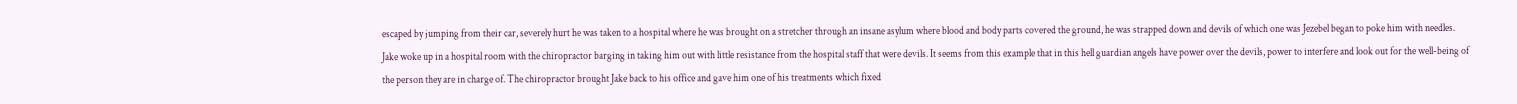escaped by jumping from their car, severely hurt he was taken to a hospital where he was brought on a stretcher through an insane asylum where blood and body parts covered the ground, he was strapped down and devils of which one was Jezebel began to poke him with needles. Jake woke up in a hospital room with the chiropractor barging in taking him out with little resistance from the hospital staff that were devils. It seems from this example that in this hell guardian angels have power over the devils, power to interfere and look out for the well-being of the person they are in charge of. The chiropractor brought Jake back to his office and gave him one of his treatments which fixed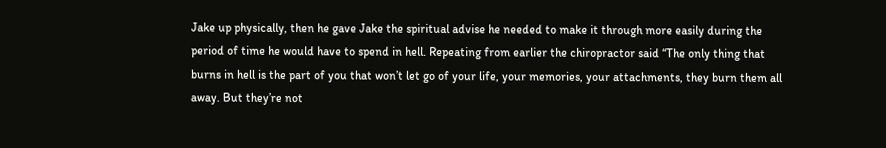Jake up physically, then he gave Jake the spiritual advise he needed to make it through more easily during the period of time he would have to spend in hell. Repeating from earlier the chiropractor said “The only thing that burns in hell is the part of you that won’t let go of your life, your memories, your attachments, they burn them all away. But they’re not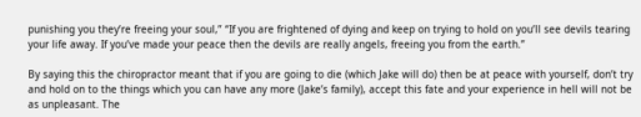punishing you they’re freeing your soul,” “If you are frightened of dying and keep on trying to hold on you’ll see devils tearing your life away. If you’ve made your peace then the devils are really angels, freeing you from the earth.”

By saying this the chiropractor meant that if you are going to die (which Jake will do) then be at peace with yourself, don’t try and hold on to the things which you can have any more (Jake’s family), accept this fate and your experience in hell will not be as unpleasant. The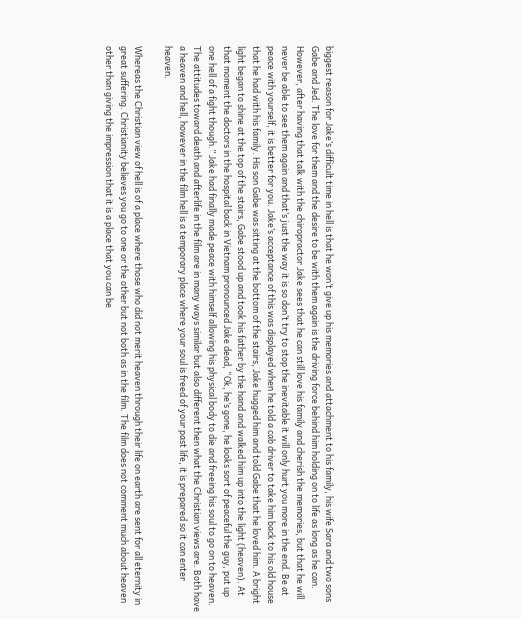biggest reason for Jake’s difficult time in hell is that he won’t give up his memories and attachment to his family, his wife Sara and two sons Gabe and Jed. The love for them and the desire to be with them again is the driving force behind him holding on to life as long as he can. However, after having that talk with the chiropractor Jake sees that he can still love his family and cherish the memories, but that he will never be able to see them again and that’s just the way it is so don’t try to stop the inevitable it will only hurt you more in the end. Be at peace with yourself, it is better for you. Jake’s acceptance of this was displayed when he told a cab driver to take him back to his old house that he had with his family. His son Gabe was sitting at the bottom of the stairs, Jake hugged him and told Gabe that he loved him. A bright light began to shine at the top of the stairs, Gabe stood up and took his father by the hand and walked him up into the light (heaven). At that moment the doctors in the hospital back in Vietnam pronounced Jake dead, “Ok, he’s gone, he looks sort of peaceful the guy, put up one hell of a fight though.” Jake had finally made peace with himself allowing his physical body to die and freeing his soul to go on to heaven. The attitudes toward death and afterlife in the film are in many ways similar but also different then what the Christian views are. Both have a heaven and hell, however in the film hell is a temporary place where your soul is freed of your past life, it is prepared so it can enter heaven.

Whereas the Christian view of hell is of a place where those who did not merit heaven through their life on earth are sent for all eternity in great suffering. Christianity believes you go to one or the other but not both as in the film. The film does not comment much about heaven other than giving the impression that it is a place that you can be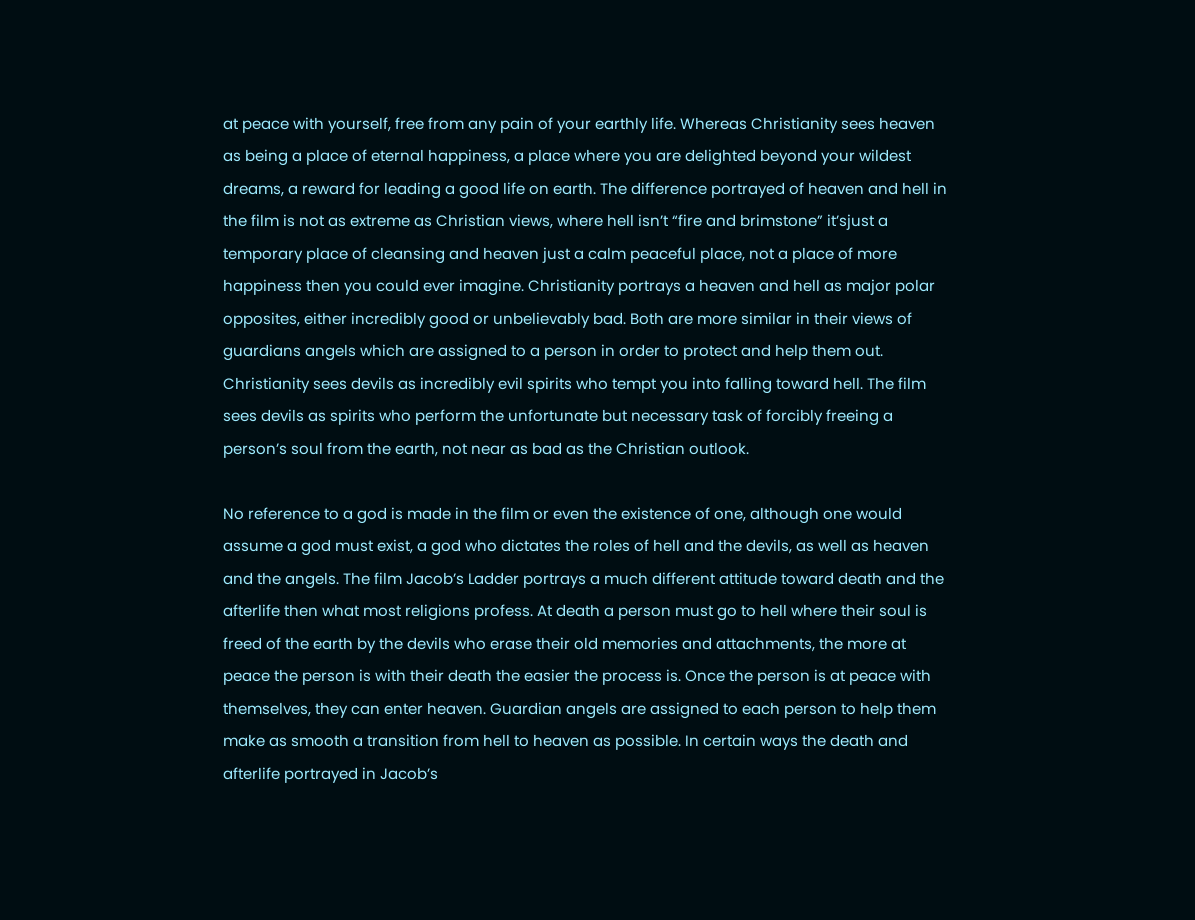at peace with yourself, free from any pain of your earthly life. Whereas Christianity sees heaven as being a place of eternal happiness, a place where you are delighted beyond your wildest dreams, a reward for leading a good life on earth. The difference portrayed of heaven and hell in the film is not as extreme as Christian views, where hell isn’t “fire and brimstone” it’sjust a temporary place of cleansing and heaven just a calm peaceful place, not a place of more happiness then you could ever imagine. Christianity portrays a heaven and hell as major polar opposites, either incredibly good or unbelievably bad. Both are more similar in their views of guardians angels which are assigned to a person in order to protect and help them out. Christianity sees devils as incredibly evil spirits who tempt you into falling toward hell. The film sees devils as spirits who perform the unfortunate but necessary task of forcibly freeing a person’s soul from the earth, not near as bad as the Christian outlook.

No reference to a god is made in the film or even the existence of one, although one would assume a god must exist, a god who dictates the roles of hell and the devils, as well as heaven and the angels. The film Jacob’s Ladder portrays a much different attitude toward death and the afterlife then what most religions profess. At death a person must go to hell where their soul is freed of the earth by the devils who erase their old memories and attachments, the more at peace the person is with their death the easier the process is. Once the person is at peace with themselves, they can enter heaven. Guardian angels are assigned to each person to help them make as smooth a transition from hell to heaven as possible. In certain ways the death and afterlife portrayed in Jacob’s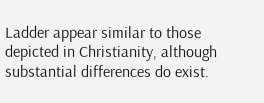Ladder appear similar to those depicted in Christianity, although substantial differences do exist.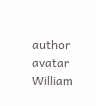author avatar
William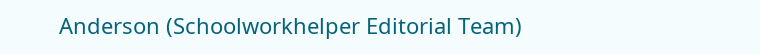Anderson (Schoolworkhelper Editorial Team)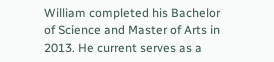William completed his Bachelor of Science and Master of Arts in 2013. He current serves as a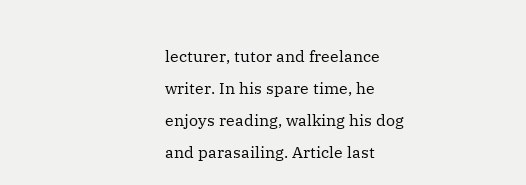lecturer, tutor and freelance writer. In his spare time, he enjoys reading, walking his dog and parasailing. Article last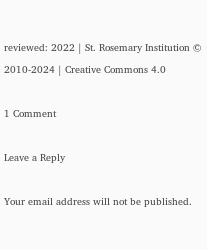reviewed: 2022 | St. Rosemary Institution © 2010-2024 | Creative Commons 4.0

1 Comment

Leave a Reply

Your email address will not be published.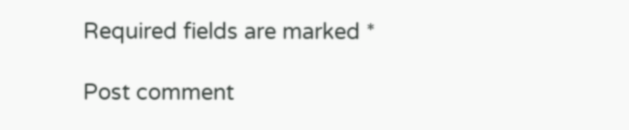Required fields are marked *

Post comment